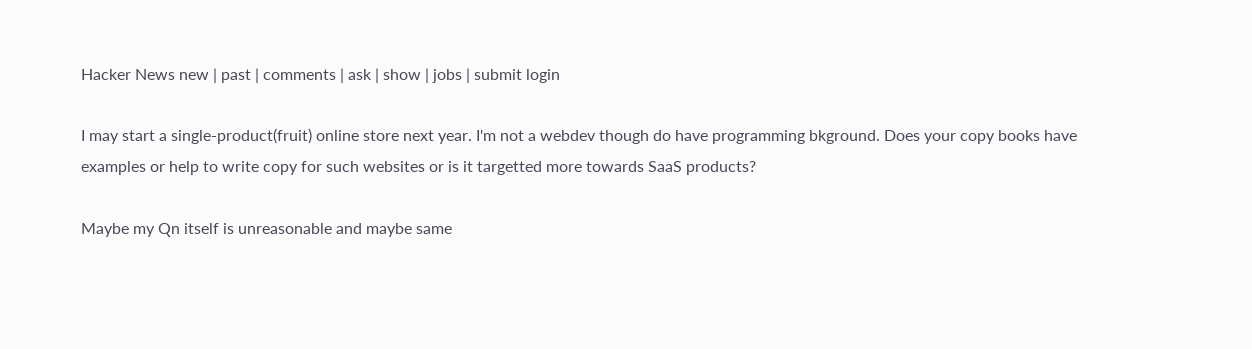Hacker News new | past | comments | ask | show | jobs | submit login

I may start a single-product(fruit) online store next year. I'm not a webdev though do have programming bkground. Does your copy books have examples or help to write copy for such websites or is it targetted more towards SaaS products?

Maybe my Qn itself is unreasonable and maybe same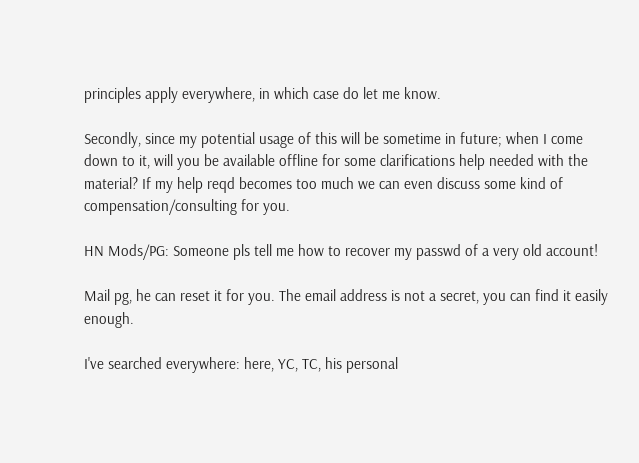principles apply everywhere, in which case do let me know.

Secondly, since my potential usage of this will be sometime in future; when I come down to it, will you be available offline for some clarifications help needed with the material? If my help reqd becomes too much we can even discuss some kind of compensation/consulting for you.

HN Mods/PG: Someone pls tell me how to recover my passwd of a very old account!

Mail pg, he can reset it for you. The email address is not a secret, you can find it easily enough.

I've searched everywhere: here, YC, TC, his personal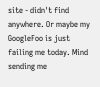site - didn't find anywhere. Or maybe my GoogleFoo is just failing me today. Mind sending me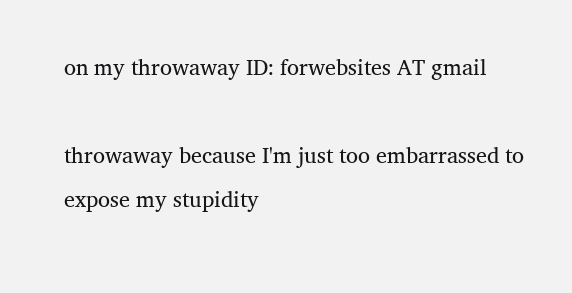on my throwaway ID: forwebsites AT gmail

throwaway because I'm just too embarrassed to expose my stupidity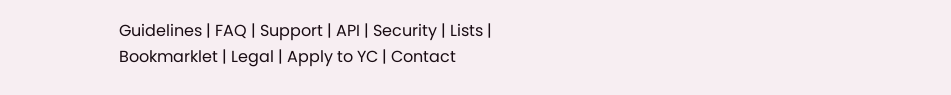Guidelines | FAQ | Support | API | Security | Lists | Bookmarklet | Legal | Apply to YC | Contact